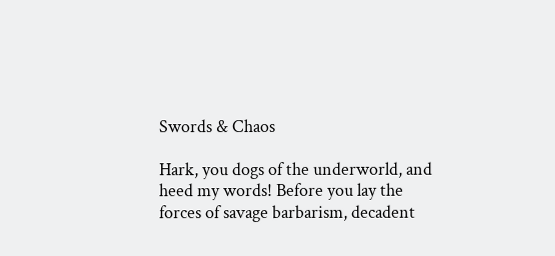Swords & Chaos

Hark, you dogs of the underworld, and heed my words! Before you lay the forces of savage barbarism, decadent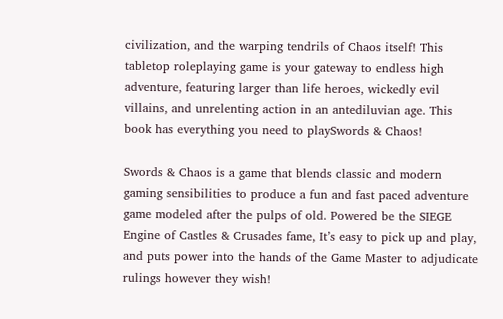civilization, and the warping tendrils of Chaos itself! This tabletop roleplaying game is your gateway to endless high adventure, featuring larger than life heroes, wickedly evil villains, and unrelenting action in an antediluvian age. This book has everything you need to playSwords & Chaos!

Swords & Chaos is a game that blends classic and modern gaming sensibilities to produce a fun and fast paced adventure game modeled after the pulps of old. Powered be the SIEGE Engine of Castles & Crusades fame, It’s easy to pick up and play, and puts power into the hands of the Game Master to adjudicate rulings however they wish!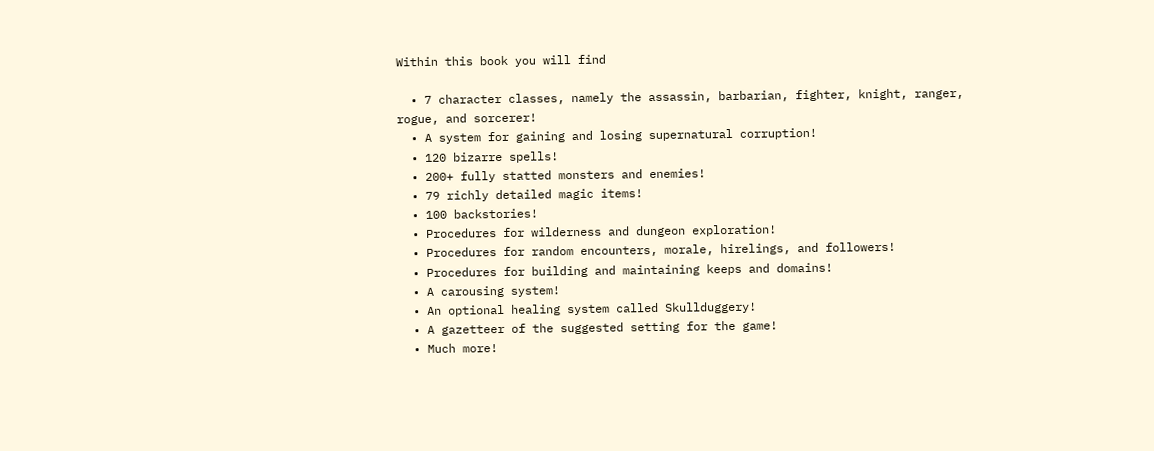Within this book you will find

  • 7 character classes, namely the assassin, barbarian, fighter, knight, ranger, rogue, and sorcerer!
  • A system for gaining and losing supernatural corruption!
  • 120 bizarre spells!
  • 200+ fully statted monsters and enemies!
  • 79 richly detailed magic items!
  • 100 backstories!
  • Procedures for wilderness and dungeon exploration!
  • Procedures for random encounters, morale, hirelings, and followers!
  • Procedures for building and maintaining keeps and domains!
  • A carousing system!
  • An optional healing system called Skullduggery!
  • A gazetteer of the suggested setting for the game!
  • Much more!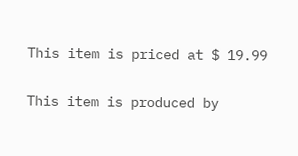This item is priced at $ 19.99

This item is produced by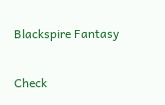Blackspire Fantasy

Check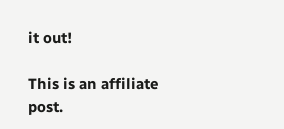it out!

This is an affiliate post.